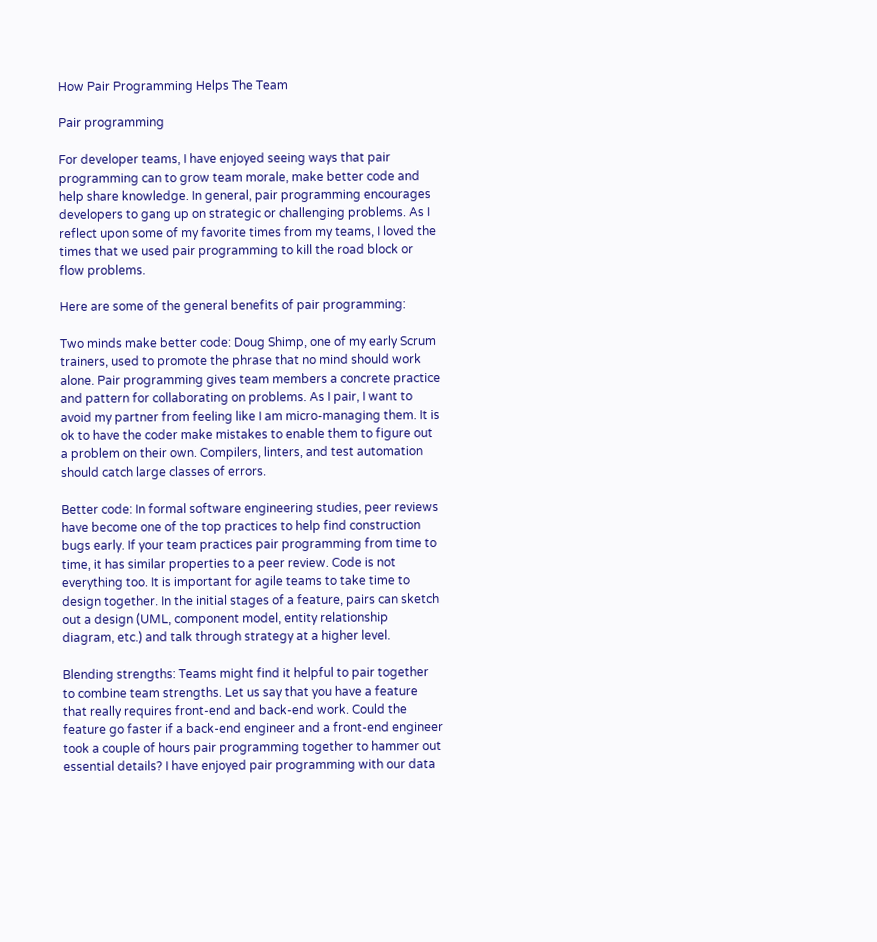How Pair Programming Helps The Team

Pair programming

For developer teams, I have enjoyed seeing ways that pair programming can to grow team morale, make better code and help share knowledge. In general, pair programming encourages developers to gang up on strategic or challenging problems. As I reflect upon some of my favorite times from my teams, I loved the times that we used pair programming to kill the road block or flow problems.

Here are some of the general benefits of pair programming:

Two minds make better code: Doug Shimp, one of my early Scrum trainers, used to promote the phrase that no mind should work alone. Pair programming gives team members a concrete practice and pattern for collaborating on problems. As I pair, I want to avoid my partner from feeling like I am micro-managing them. It is ok to have the coder make mistakes to enable them to figure out a problem on their own. Compilers, linters, and test automation should catch large classes of errors.

Better code: In formal software engineering studies, peer reviews have become one of the top practices to help find construction bugs early. If your team practices pair programming from time to time, it has similar properties to a peer review. Code is not everything too. It is important for agile teams to take time to design together. In the initial stages of a feature, pairs can sketch out a design (UML, component model, entity relationship diagram, etc.) and talk through strategy at a higher level.

Blending strengths: Teams might find it helpful to pair together to combine team strengths. Let us say that you have a feature that really requires front-end and back-end work. Could the feature go faster if a back-end engineer and a front-end engineer took a couple of hours pair programming together to hammer out essential details? I have enjoyed pair programming with our data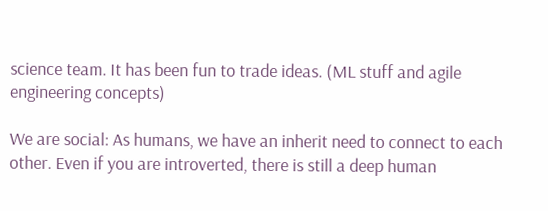science team. It has been fun to trade ideas. (ML stuff and agile engineering concepts)

We are social: As humans, we have an inherit need to connect to each other. Even if you are introverted, there is still a deep human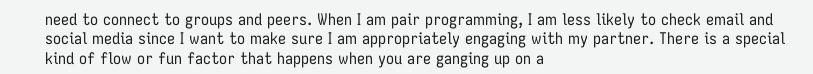need to connect to groups and peers. When I am pair programming, I am less likely to check email and social media since I want to make sure I am appropriately engaging with my partner. There is a special kind of flow or fun factor that happens when you are ganging up on a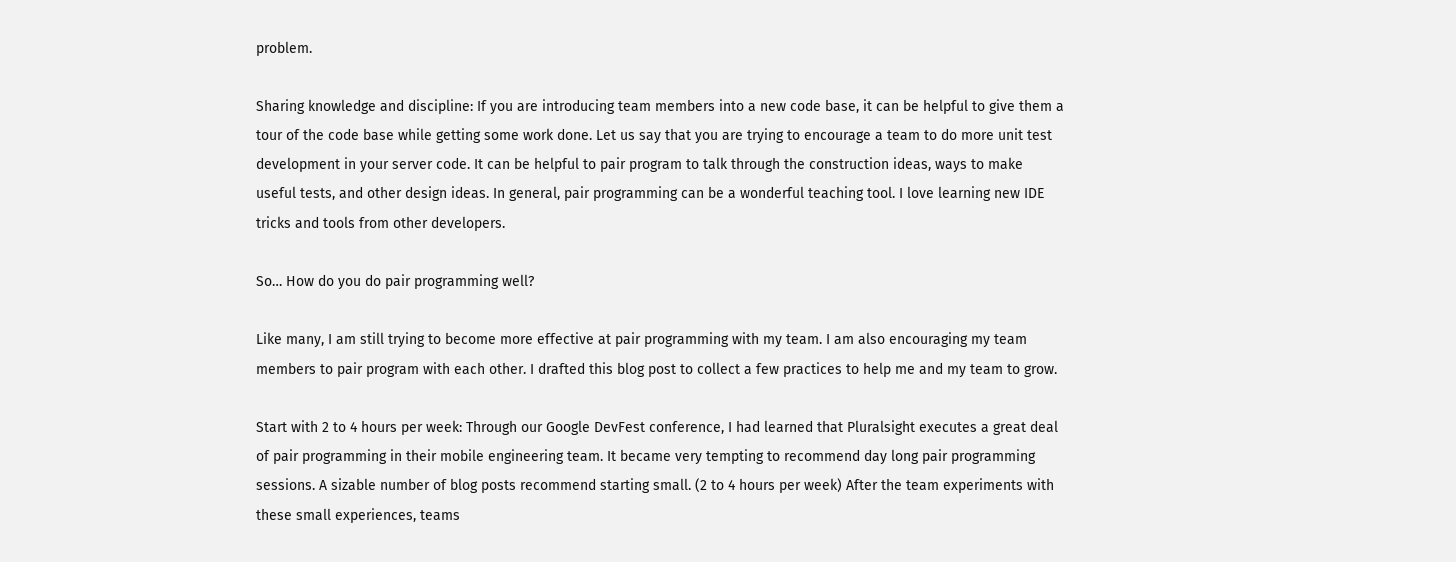problem.

Sharing knowledge and discipline: If you are introducing team members into a new code base, it can be helpful to give them a tour of the code base while getting some work done. Let us say that you are trying to encourage a team to do more unit test development in your server code. It can be helpful to pair program to talk through the construction ideas, ways to make useful tests, and other design ideas. In general, pair programming can be a wonderful teaching tool. I love learning new IDE tricks and tools from other developers.

So… How do you do pair programming well?

Like many, I am still trying to become more effective at pair programming with my team. I am also encouraging my team members to pair program with each other. I drafted this blog post to collect a few practices to help me and my team to grow.

Start with 2 to 4 hours per week: Through our Google DevFest conference, I had learned that Pluralsight executes a great deal of pair programming in their mobile engineering team. It became very tempting to recommend day long pair programming sessions. A sizable number of blog posts recommend starting small. (2 to 4 hours per week) After the team experiments with these small experiences, teams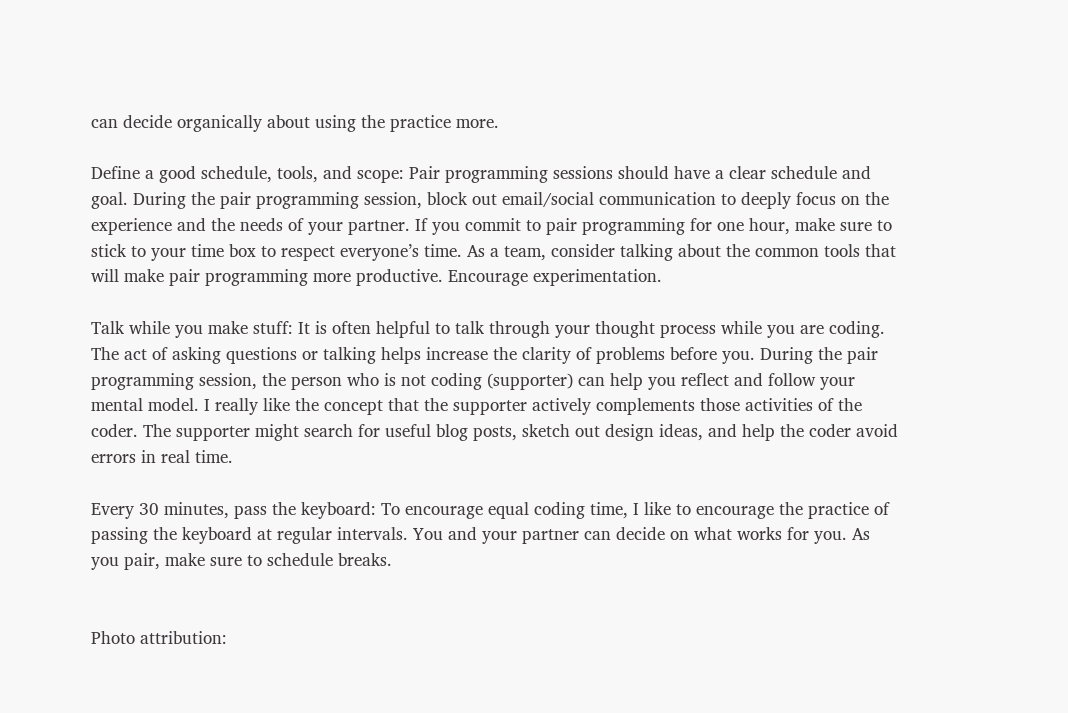can decide organically about using the practice more.

Define a good schedule, tools, and scope: Pair programming sessions should have a clear schedule and goal. During the pair programming session, block out email/social communication to deeply focus on the experience and the needs of your partner. If you commit to pair programming for one hour, make sure to stick to your time box to respect everyone’s time. As a team, consider talking about the common tools that will make pair programming more productive. Encourage experimentation.

Talk while you make stuff: It is often helpful to talk through your thought process while you are coding. The act of asking questions or talking helps increase the clarity of problems before you. During the pair programming session, the person who is not coding (supporter) can help you reflect and follow your mental model. I really like the concept that the supporter actively complements those activities of the coder. The supporter might search for useful blog posts, sketch out design ideas, and help the coder avoid errors in real time.

Every 30 minutes, pass the keyboard: To encourage equal coding time, I like to encourage the practice of passing the keyboard at regular intervals. You and your partner can decide on what works for you. As you pair, make sure to schedule breaks.


Photo attribution: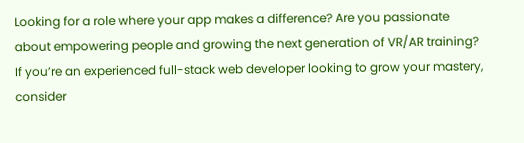Looking for a role where your app makes a difference? Are you passionate about empowering people and growing the next generation of VR/AR training? If you’re an experienced full-stack web developer looking to grow your mastery, consider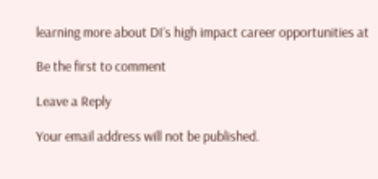learning more about DI’s high impact career opportunities at

Be the first to comment

Leave a Reply

Your email address will not be published.